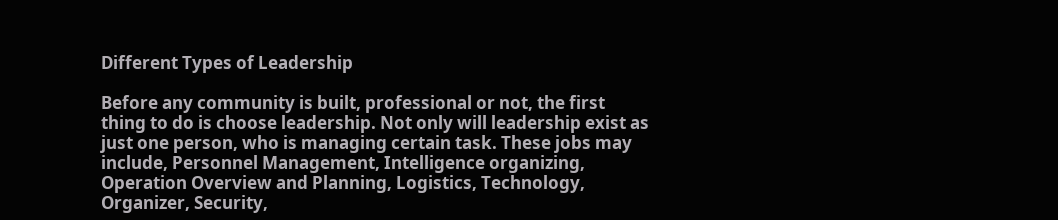Different Types of Leadership

Before any community is built, professional or not, the first thing to do is choose leadership. Not only will leadership exist as just one person, who is managing certain task. These jobs may include, Personnel Management, Intelligence organizing, Operation Overview and Planning, Logistics, Technology, Organizer, Security,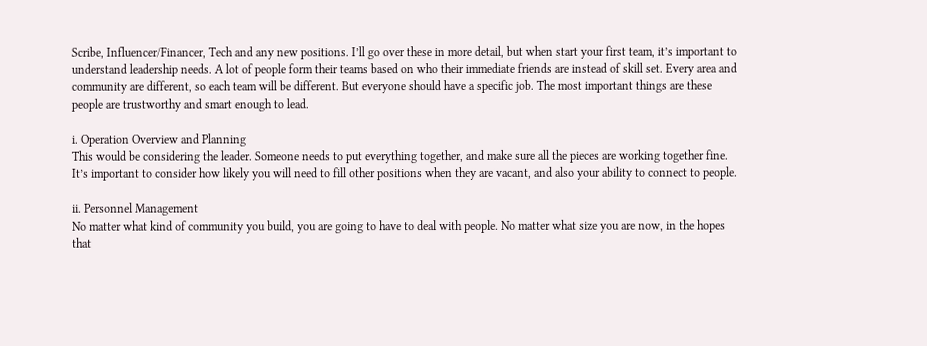Scribe, Influencer/Financer, Tech and any new positions. I’ll go over these in more detail, but when start your first team, it’s important to understand leadership needs. A lot of people form their teams based on who their immediate friends are instead of skill set. Every area and community are different, so each team will be different. But everyone should have a specific job. The most important things are these people are trustworthy and smart enough to lead.

i. Operation Overview and Planning
This would be considering the leader. Someone needs to put everything together, and make sure all the pieces are working together fine. It’s important to consider how likely you will need to fill other positions when they are vacant, and also your ability to connect to people.

ii. Personnel Management
No matter what kind of community you build, you are going to have to deal with people. No matter what size you are now, in the hopes that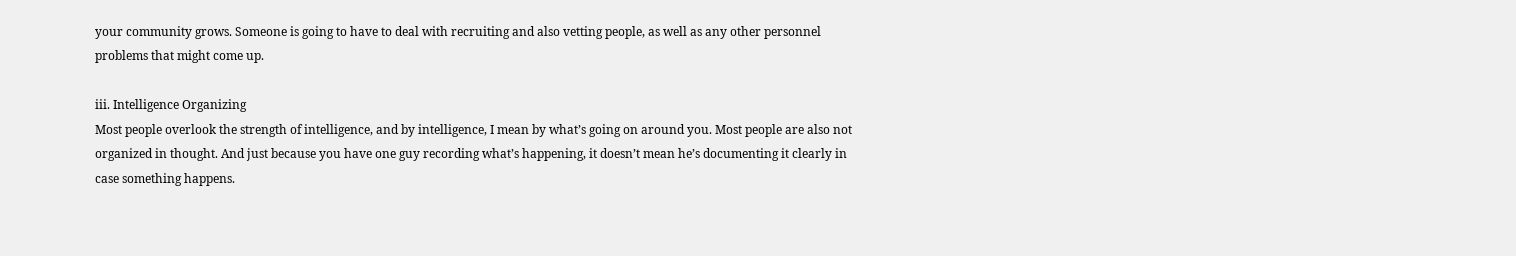your community grows. Someone is going to have to deal with recruiting and also vetting people, as well as any other personnel problems that might come up.

iii. Intelligence Organizing
Most people overlook the strength of intelligence, and by intelligence, I mean by what’s going on around you. Most people are also not organized in thought. And just because you have one guy recording what’s happening, it doesn’t mean he’s documenting it clearly in case something happens.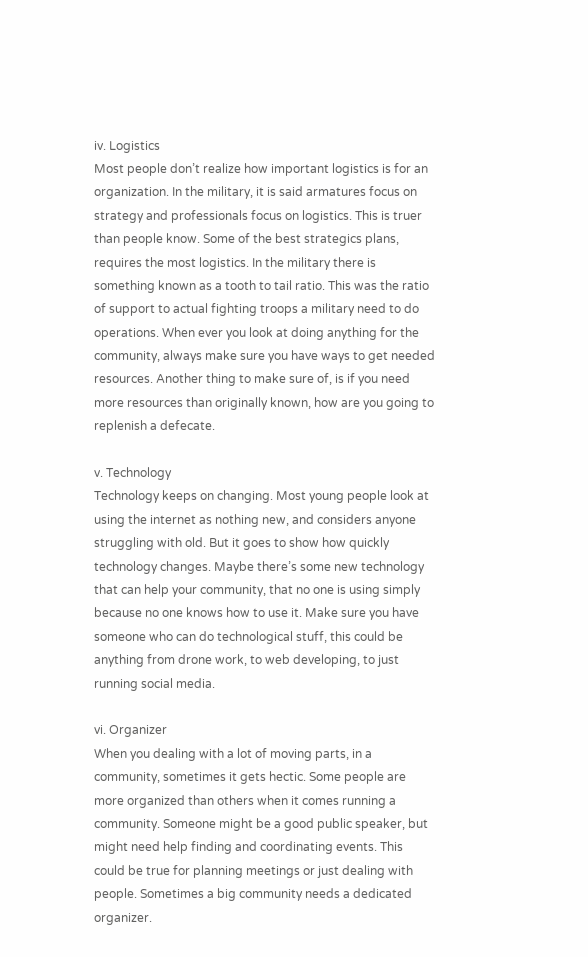iv. Logistics
Most people don’t realize how important logistics is for an organization. In the military, it is said armatures focus on strategy and professionals focus on logistics. This is truer than people know. Some of the best strategics plans, requires the most logistics. In the military there is something known as a tooth to tail ratio. This was the ratio of support to actual fighting troops a military need to do operations. When ever you look at doing anything for the community, always make sure you have ways to get needed resources. Another thing to make sure of, is if you need more resources than originally known, how are you going to replenish a defecate.

v. Technology
Technology keeps on changing. Most young people look at using the internet as nothing new, and considers anyone struggling with old. But it goes to show how quickly technology changes. Maybe there’s some new technology that can help your community, that no one is using simply because no one knows how to use it. Make sure you have someone who can do technological stuff, this could be anything from drone work, to web developing, to just running social media.

vi. Organizer
When you dealing with a lot of moving parts, in a community, sometimes it gets hectic. Some people are more organized than others when it comes running a community. Someone might be a good public speaker, but might need help finding and coordinating events. This could be true for planning meetings or just dealing with people. Sometimes a big community needs a dedicated organizer.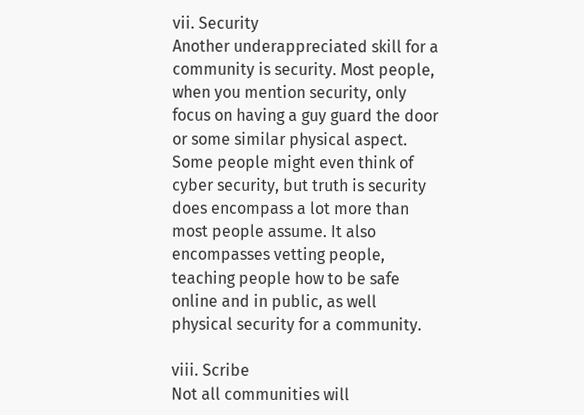vii. Security
Another underappreciated skill for a community is security. Most people, when you mention security, only focus on having a guy guard the door or some similar physical aspect. Some people might even think of cyber security, but truth is security does encompass a lot more than most people assume. It also encompasses vetting people, teaching people how to be safe online and in public, as well physical security for a community.

viii. Scribe
Not all communities will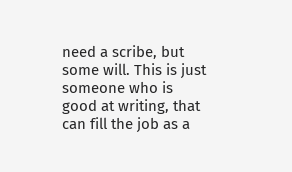need a scribe, but some will. This is just someone who is good at writing, that can fill the job as a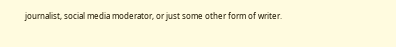journalist, social media moderator, or just some other form of writer.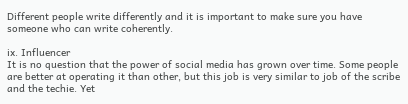Different people write differently and it is important to make sure you have someone who can write coherently.

ix. Influencer
It is no question that the power of social media has grown over time. Some people are better at operating it than other, but this job is very similar to job of the scribe and the techie. Yet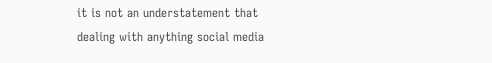it is not an understatement that dealing with anything social media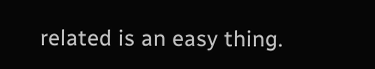related is an easy thing.